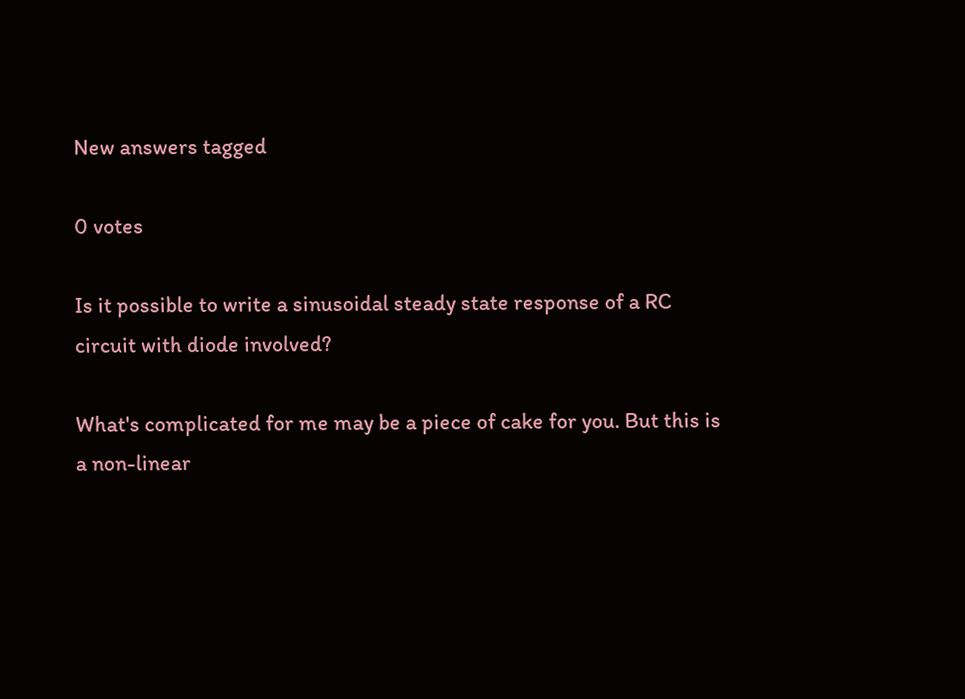New answers tagged

0 votes

Is it possible to write a sinusoidal steady state response of a RC circuit with diode involved?

What's complicated for me may be a piece of cake for you. But this is a non-linear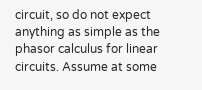circuit, so do not expect anything as simple as the phasor calculus for linear circuits. Assume at some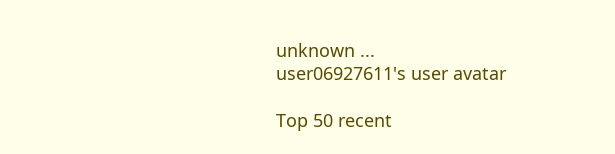unknown ...
user06927611's user avatar

Top 50 recent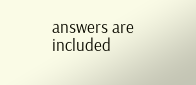answers are included